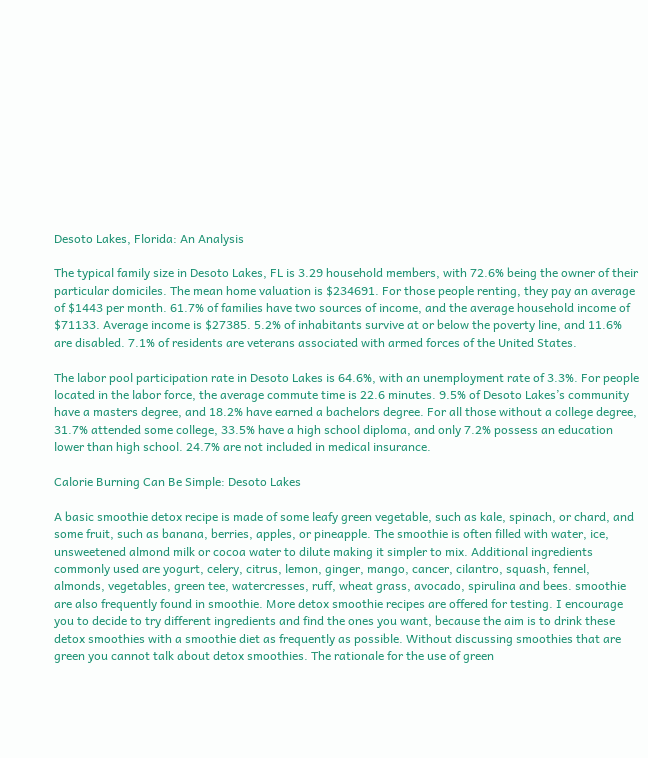Desoto Lakes, Florida: An Analysis

The typical family size in Desoto Lakes, FL is 3.29 household members, with 72.6% being the owner of their particular domiciles. The mean home valuation is $234691. For those people renting, they pay an average of $1443 per month. 61.7% of families have two sources of income, and the average household income of $71133. Average income is $27385. 5.2% of inhabitants survive at or below the poverty line, and 11.6% are disabled. 7.1% of residents are veterans associated with armed forces of the United States.

The labor pool participation rate in Desoto Lakes is 64.6%, with an unemployment rate of 3.3%. For people located in the labor force, the average commute time is 22.6 minutes. 9.5% of Desoto Lakes’s community have a masters degree, and 18.2% have earned a bachelors degree. For all those without a college degree, 31.7% attended some college, 33.5% have a high school diploma, and only 7.2% possess an education lower than high school. 24.7% are not included in medical insurance.

Calorie Burning Can Be Simple: Desoto Lakes

A basic smoothie detox recipe is made of some leafy green vegetable, such as kale, spinach, or chard, and some fruit, such as banana, berries, apples, or pineapple. The smoothie is often filled with water, ice, unsweetened almond milk or cocoa water to dilute making it simpler to mix. Additional ingredients commonly used are yogurt, celery, citrus, lemon, ginger, mango, cancer, cilantro, squash, fennel, almonds, vegetables, green tee, watercresses, ruff, wheat grass, avocado, spirulina and bees. smoothie are also frequently found in smoothie. More detox smoothie recipes are offered for testing. I encourage you to decide to try different ingredients and find the ones you want, because the aim is to drink these detox smoothies with a smoothie diet as frequently as possible. Without discussing smoothies that are green you cannot talk about detox smoothies. The rationale for the use of green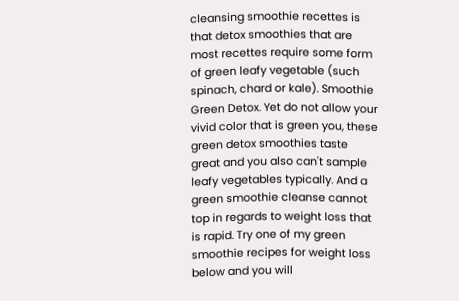cleansing smoothie recettes is that detox smoothies that are most recettes require some form of green leafy vegetable (such spinach, chard or kale). Smoothie Green Detox. Yet do not allow your vivid color that is green you, these green detox smoothies taste great and you also can't sample leafy vegetables typically. And a green smoothie cleanse cannot top in regards to weight loss that is rapid. Try one of my green smoothie recipes for weight loss below and you will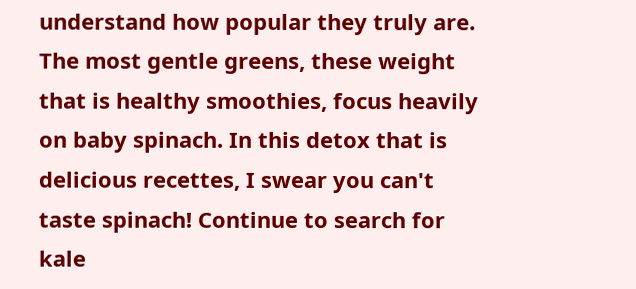understand how popular they truly are. The most gentle greens, these weight that is healthy smoothies, focus heavily on baby spinach. In this detox that is delicious recettes, I swear you can't taste spinach! Continue to search for kale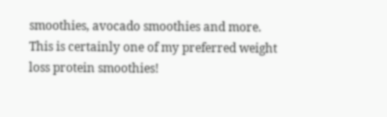smoothies, avocado smoothies and more. This is certainly one of my preferred weight loss protein smoothies!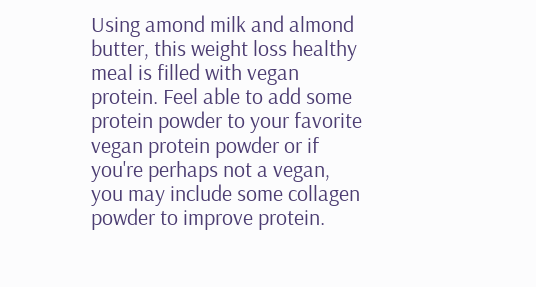Using amond milk and almond butter, this weight loss healthy meal is filled with vegan protein. Feel able to add some protein powder to your favorite vegan protein powder or if you're perhaps not a vegan, you may include some collagen powder to improve protein.